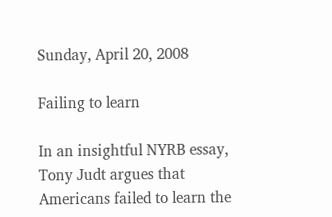Sunday, April 20, 2008

Failing to learn

In an insightful NYRB essay, Tony Judt argues that Americans failed to learn the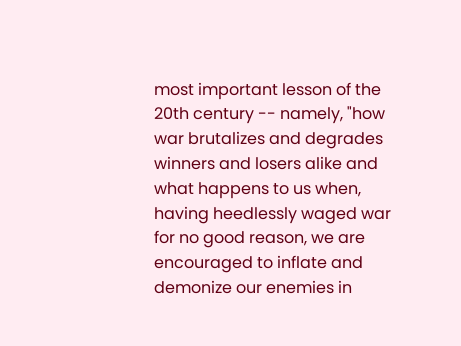most important lesson of the 20th century -- namely, "how war brutalizes and degrades winners and losers alike and what happens to us when, having heedlessly waged war for no good reason, we are encouraged to inflate and demonize our enemies in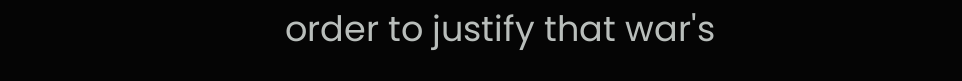order to justify that war's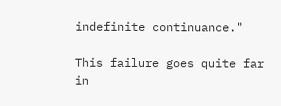indefinite continuance."

This failure goes quite far in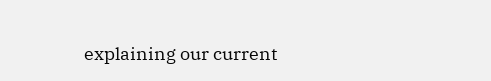explaining our current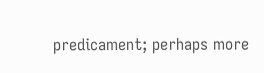predicament; perhaps more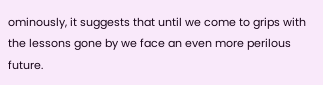ominously, it suggests that until we come to grips with the lessons gone by we face an even more perilous future.